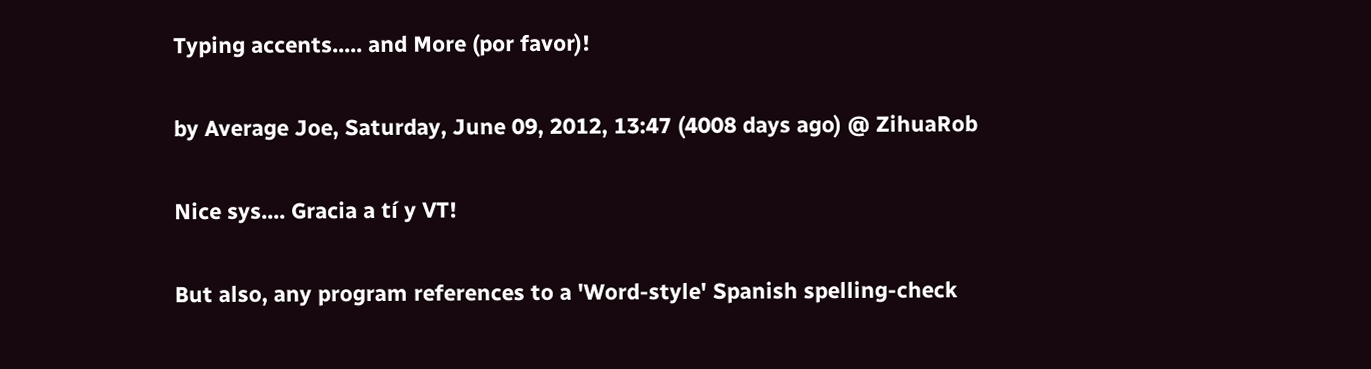Typing accents..... and More (por favor)!

by Average Joe, Saturday, June 09, 2012, 13:47 (4008 days ago) @ ZihuaRob

Nice sys.... Gracia a tí y VT!

But also, any program references to a 'Word-style' Spanish spelling-check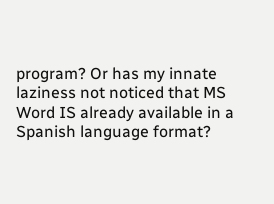program? Or has my innate laziness not noticed that MS Word IS already available in a Spanish language format?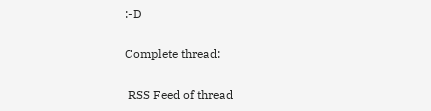:-D

Complete thread:

 RSS Feed of thread